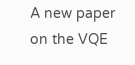A new paper on the VQE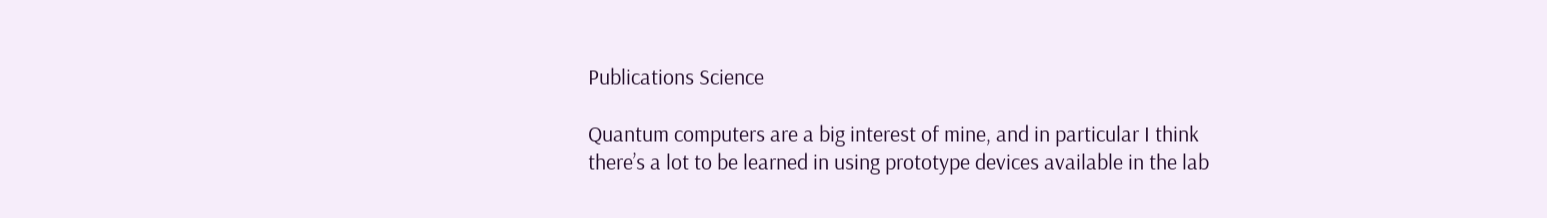Publications Science

Quantum computers are a big interest of mine, and in particular I think there’s a lot to be learned in using prototype devices available in the lab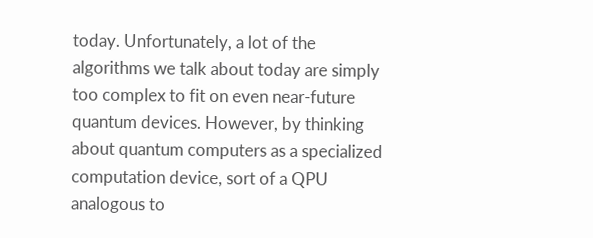today. Unfortunately, a lot of the algorithms we talk about today are simply too complex to fit on even near-future quantum devices. However, by thinking about quantum computers as a specialized computation device, sort of a QPU analogous to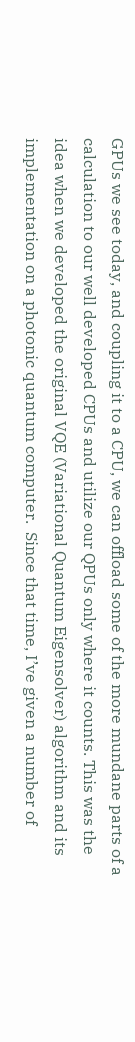GPUs we see today, and coupling it to a CPU, we can offload some of the more mundane parts of a calculation to our well developed CPUs and utilize our QPUs only where it counts. This was the idea when we developed the original VQE (Variational Quantum Eigensolver) algorithm and its implementation on a photonic quantum computer.  Since that time, I’ve given a number of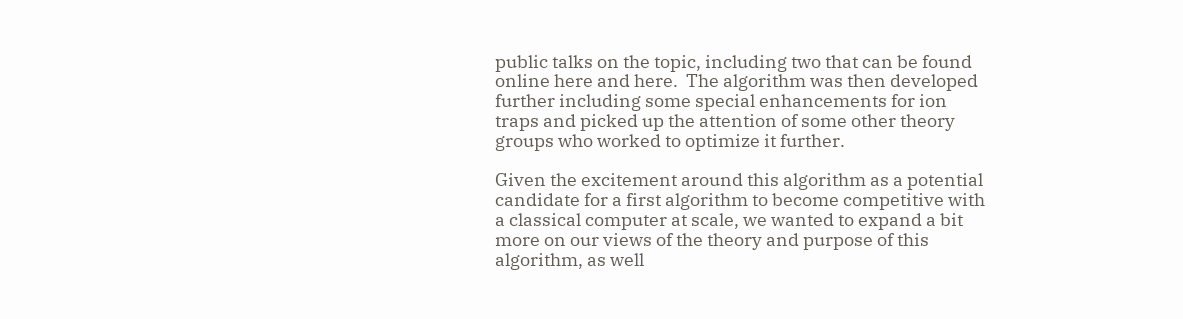public talks on the topic, including two that can be found online here and here.  The algorithm was then developed further including some special enhancements for ion traps and picked up the attention of some other theory groups who worked to optimize it further.

Given the excitement around this algorithm as a potential candidate for a first algorithm to become competitive with a classical computer at scale, we wanted to expand a bit more on our views of the theory and purpose of this algorithm, as well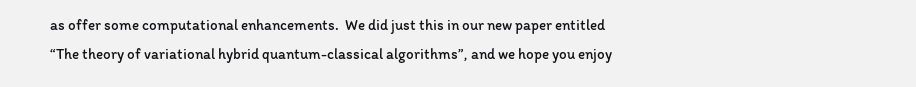as offer some computational enhancements.  We did just this in our new paper entitled “The theory of variational hybrid quantum-classical algorithms”, and we hope you enjoy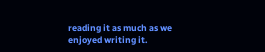reading it as much as we enjoyed writing it.